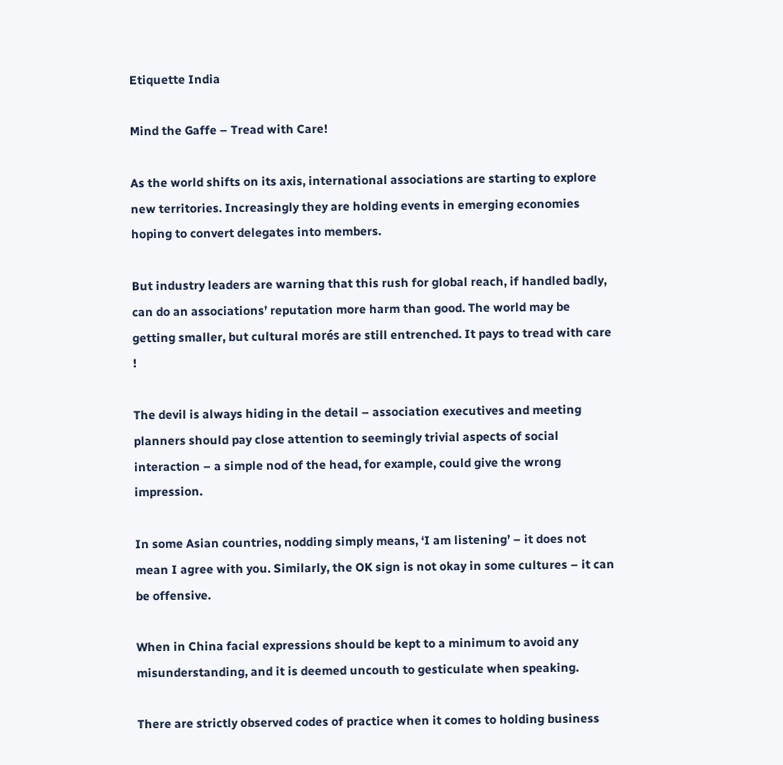Etiquette India

Mind the Gaffe – Tread with Care!

As the world shifts on its axis, international associations are starting to explore new territories. Increasingly they are holding events in emerging economies hoping to convert delegates into members.

But industry leaders are warning that this rush for global reach, if handled badly, can do an associations’ reputation more harm than good. The world may be getting smaller, but cultural morés are still entrenched. It pays to tread with care !

The devil is always hiding in the detail – association executives and meeting planners should pay close attention to seemingly trivial aspects of social interaction – a simple nod of the head, for example, could give the wrong impression.

In some Asian countries, nodding simply means, ‘I am listening’ – it does not mean I agree with you. Similarly, the OK sign is not okay in some cultures – it can be offensive.

When in China facial expressions should be kept to a minimum to avoid any misunderstanding, and it is deemed uncouth to gesticulate when speaking.

There are strictly observed codes of practice when it comes to holding business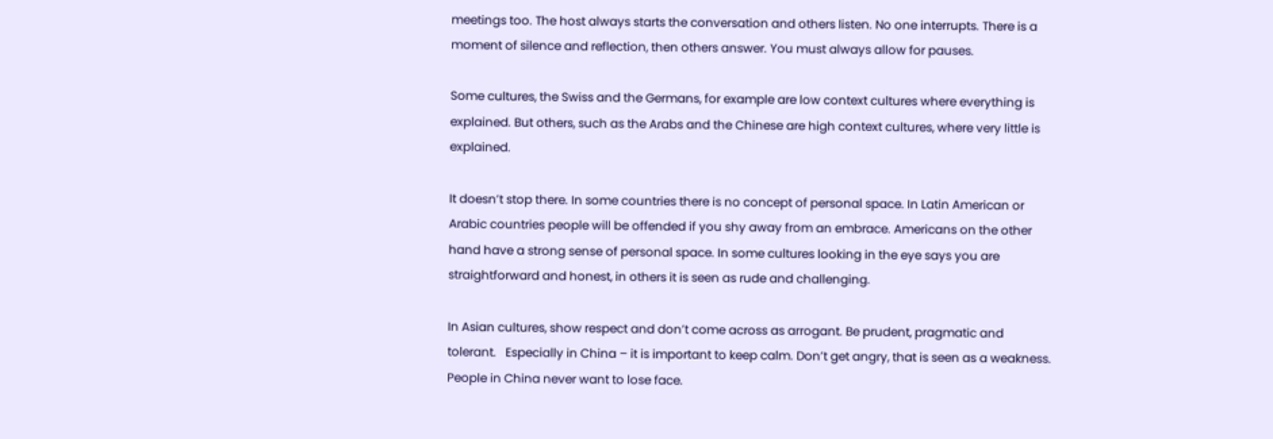meetings too. The host always starts the conversation and others listen. No one interrupts. There is a moment of silence and reflection, then others answer. You must always allow for pauses.

Some cultures, the Swiss and the Germans, for example are low context cultures where everything is explained. But others, such as the Arabs and the Chinese are high context cultures, where very little is explained.

It doesn’t stop there. In some countries there is no concept of personal space. In Latin American or Arabic countries people will be offended if you shy away from an embrace. Americans on the other hand have a strong sense of personal space. In some cultures looking in the eye says you are straightforward and honest, in others it is seen as rude and challenging.

In Asian cultures, show respect and don’t come across as arrogant. Be prudent, pragmatic and tolerant.   Especially in China – it is important to keep calm. Don’t get angry, that is seen as a weakness. People in China never want to lose face.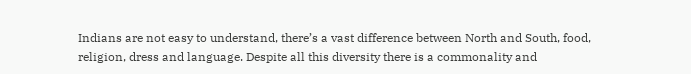Indians are not easy to understand, there’s a vast difference between North and South, food, religion, dress and language. Despite all this diversity there is a commonality and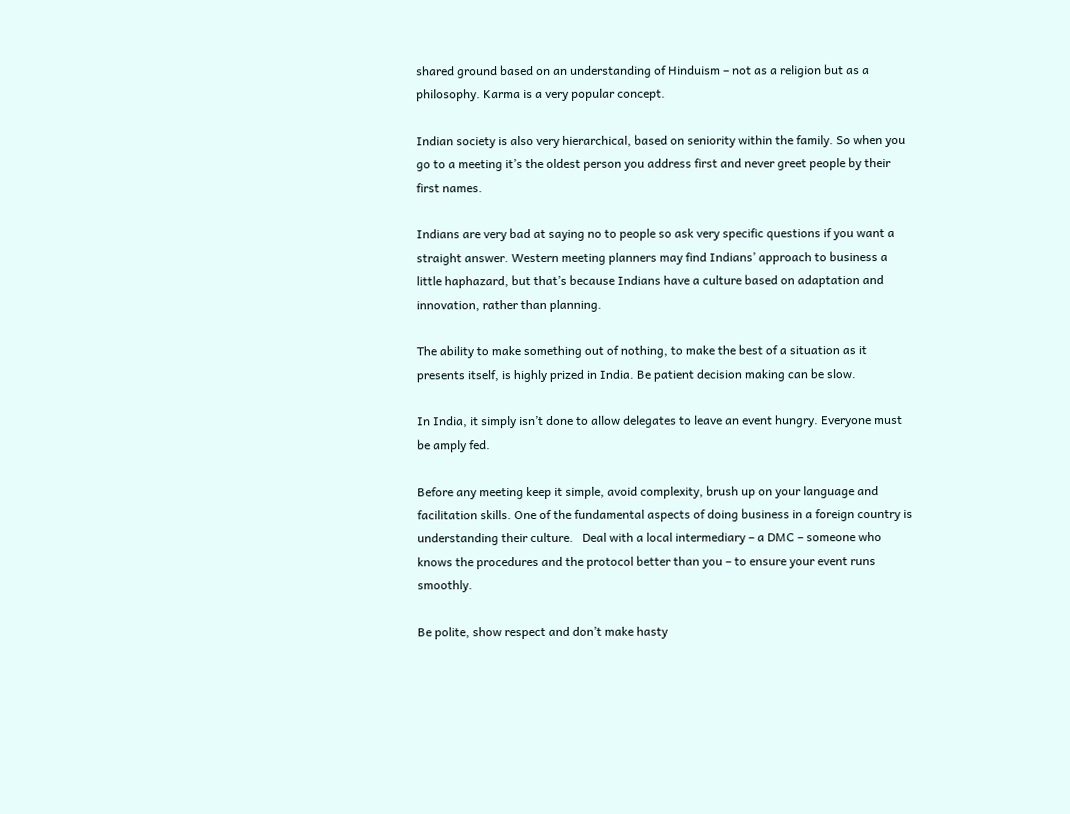shared ground based on an understanding of Hinduism – not as a religion but as a philosophy. Karma is a very popular concept.

Indian society is also very hierarchical, based on seniority within the family. So when you go to a meeting it’s the oldest person you address first and never greet people by their first names.

Indians are very bad at saying no to people so ask very specific questions if you want a straight answer. Western meeting planners may find Indians’ approach to business a little haphazard, but that’s because Indians have a culture based on adaptation and innovation, rather than planning.

The ability to make something out of nothing, to make the best of a situation as it presents itself, is highly prized in India. Be patient decision making can be slow.

In India, it simply isn’t done to allow delegates to leave an event hungry. Everyone must be amply fed.

Before any meeting keep it simple, avoid complexity, brush up on your language and facilitation skills. One of the fundamental aspects of doing business in a foreign country is understanding their culture.   Deal with a local intermediary – a DMC – someone who knows the procedures and the protocol better than you – to ensure your event runs smoothly.

Be polite, show respect and don’t make hasty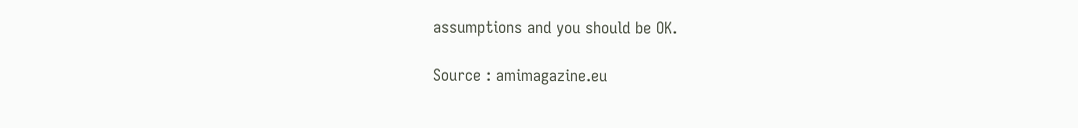assumptions and you should be OK.

Source : amimagazine.eu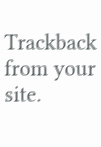Trackback from your site.